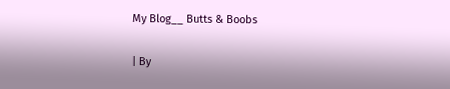My Blog__ Butts & Boobs

| By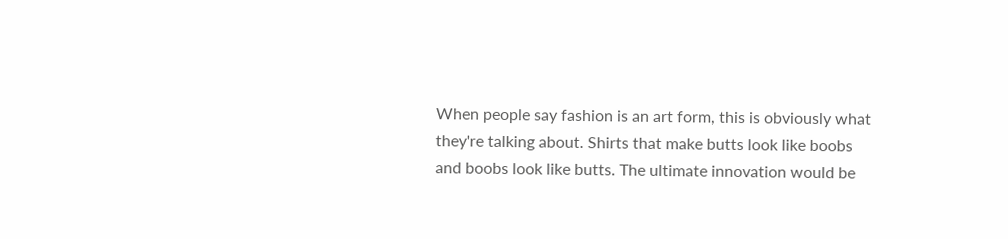When people say fashion is an art form, this is obviously what they're talking about. Shirts that make butts look like boobs and boobs look like butts. The ultimate innovation would be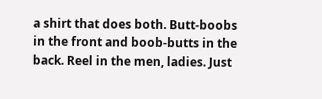a shirt that does both. Butt-boobs in the front and boob-butts in the back. Reel in the men, ladies. Just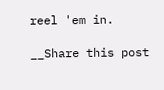reel 'em in.

__Share this post